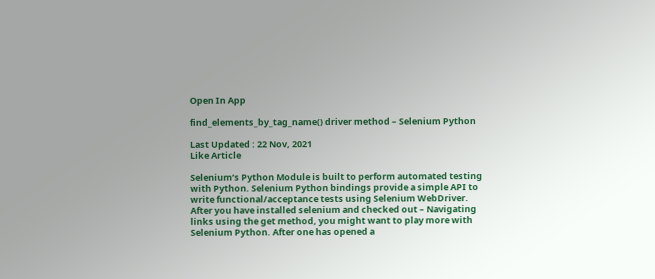Open In App

find_elements_by_tag_name() driver method – Selenium Python

Last Updated : 22 Nov, 2021
Like Article

Selenium’s Python Module is built to perform automated testing with Python. Selenium Python bindings provide a simple API to write functional/acceptance tests using Selenium WebDriver. After you have installed selenium and checked out – Navigating links using the get method, you might want to play more with Selenium Python. After one has opened a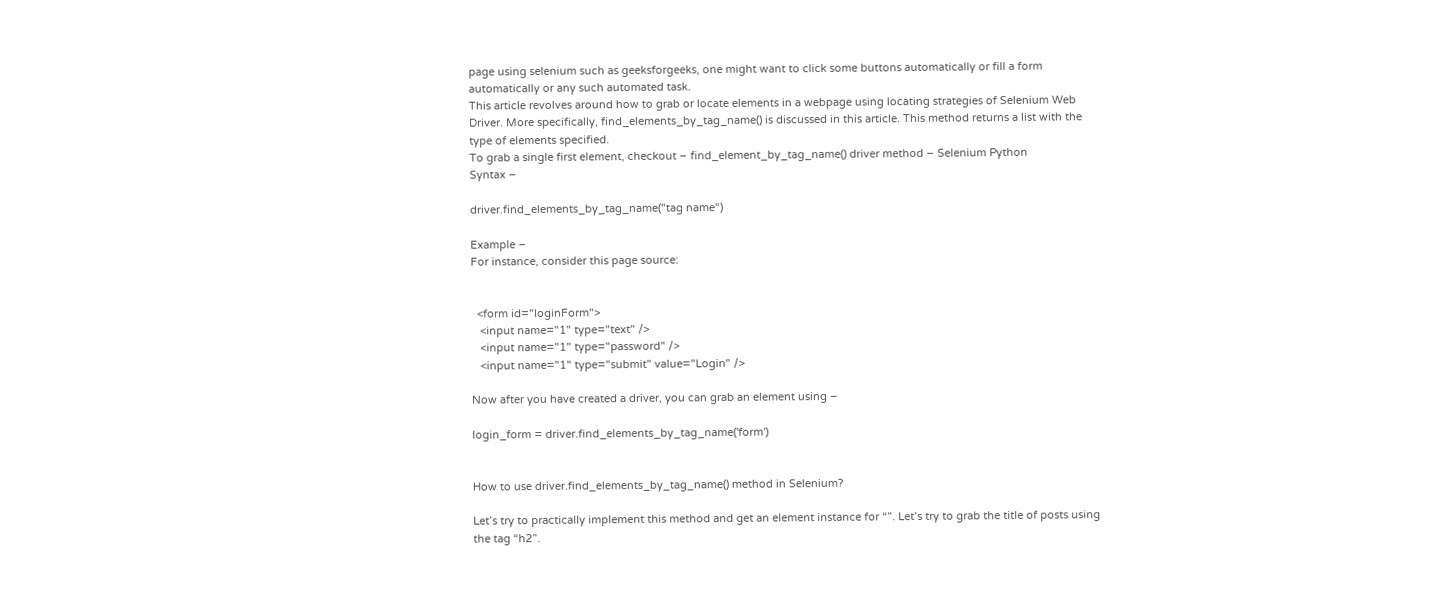page using selenium such as geeksforgeeks, one might want to click some buttons automatically or fill a form automatically or any such automated task.
This article revolves around how to grab or locate elements in a webpage using locating strategies of Selenium Web Driver. More specifically, find_elements_by_tag_name() is discussed in this article. This method returns a list with the type of elements specified.
To grab a single first element, checkout – find_element_by_tag_name() driver method – Selenium Python
Syntax –

driver.find_elements_by_tag_name("tag name")

Example –
For instance, consider this page source:


  <form id="loginForm">
   <input name="1" type="text" />
   <input name="1" type="password" />
   <input name="1" type="submit" value="Login" />

Now after you have created a driver, you can grab an element using –

login_form = driver.find_elements_by_tag_name('form')


How to use driver.find_elements_by_tag_name() method in Selenium?

Let’s try to practically implement this method and get an element instance for “”. Let’s try to grab the title of posts using the tag “h2”.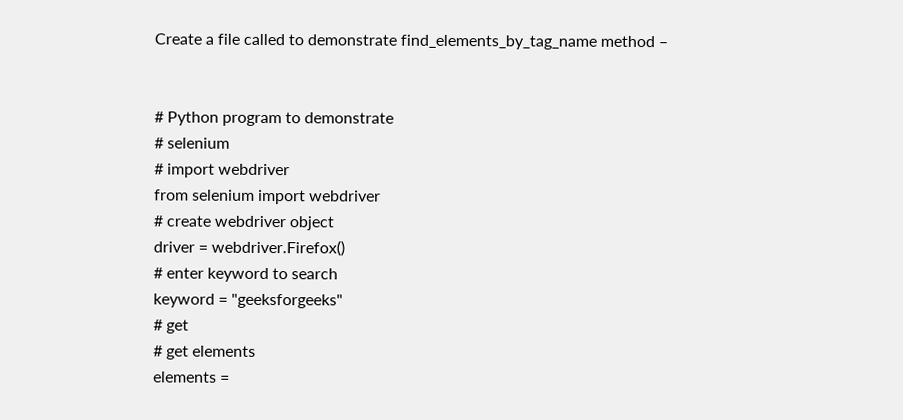Create a file called to demonstrate find_elements_by_tag_name method –


# Python program to demonstrate
# selenium
# import webdriver
from selenium import webdriver
# create webdriver object
driver = webdriver.Firefox()
# enter keyword to search
keyword = "geeksforgeeks"
# get
# get elements
elements =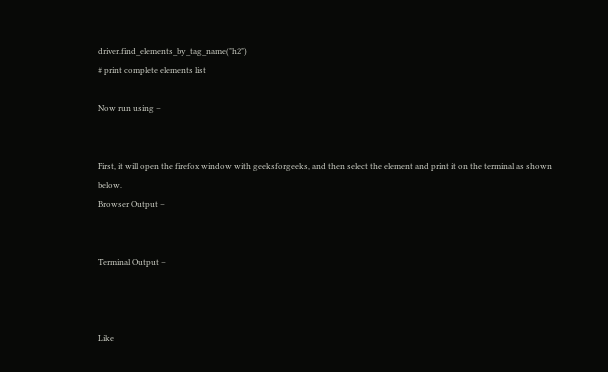driver.find_elements_by_tag_name("h2")
# print complete elements list

Now run using –


First, it will open the firefox window with geeksforgeeks, and then select the element and print it on the terminal as shown below.
Browser Output –


Terminal Output –



Like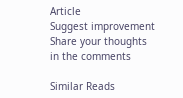Article
Suggest improvement
Share your thoughts in the comments

Similar Reads